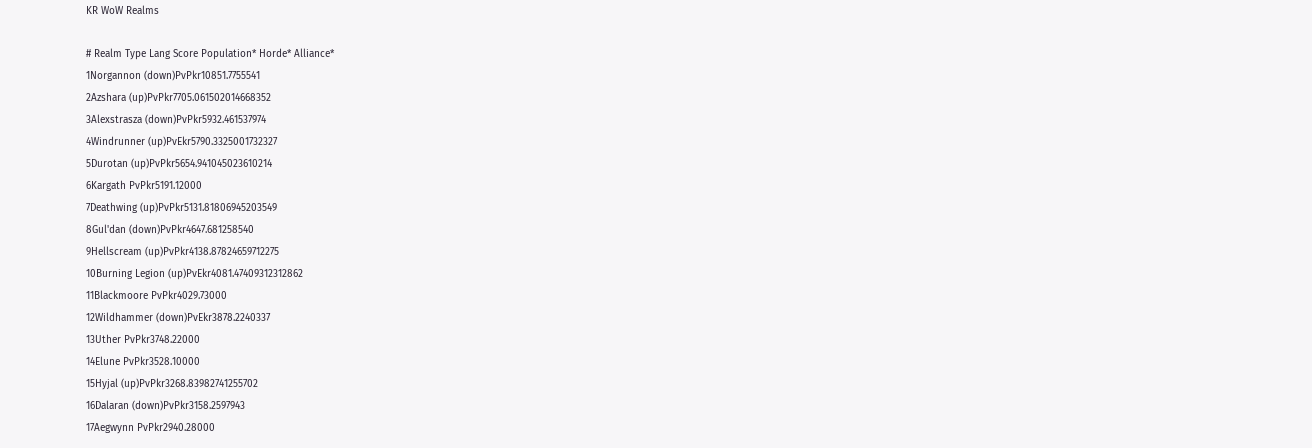KR WoW Realms

# Realm Type Lang Score Population* Horde* Alliance*
1Norgannon (down)PvPkr10851.7755541
2Azshara (up)PvPkr7705.061502014668352
3Alexstrasza (down)PvPkr5932.461537974
4Windrunner (up)PvEkr5790.3325001732327
5Durotan (up)PvPkr5654.941045023610214
6Kargath PvPkr5191.12000
7Deathwing (up)PvPkr5131.81806945203549
8Gul'dan (down)PvPkr4647.681258540
9Hellscream (up)PvPkr4138.87824659712275
10Burning Legion (up)PvEkr4081.47409312312862
11Blackmoore PvPkr4029.73000
12Wildhammer (down)PvEkr3878.2240337
13Uther PvPkr3748.22000
14Elune PvPkr3528.10000
15Hyjal (up)PvPkr3268.83982741255702
16Dalaran (down)PvPkr3158.2597943
17Aegwynn PvPkr2940.28000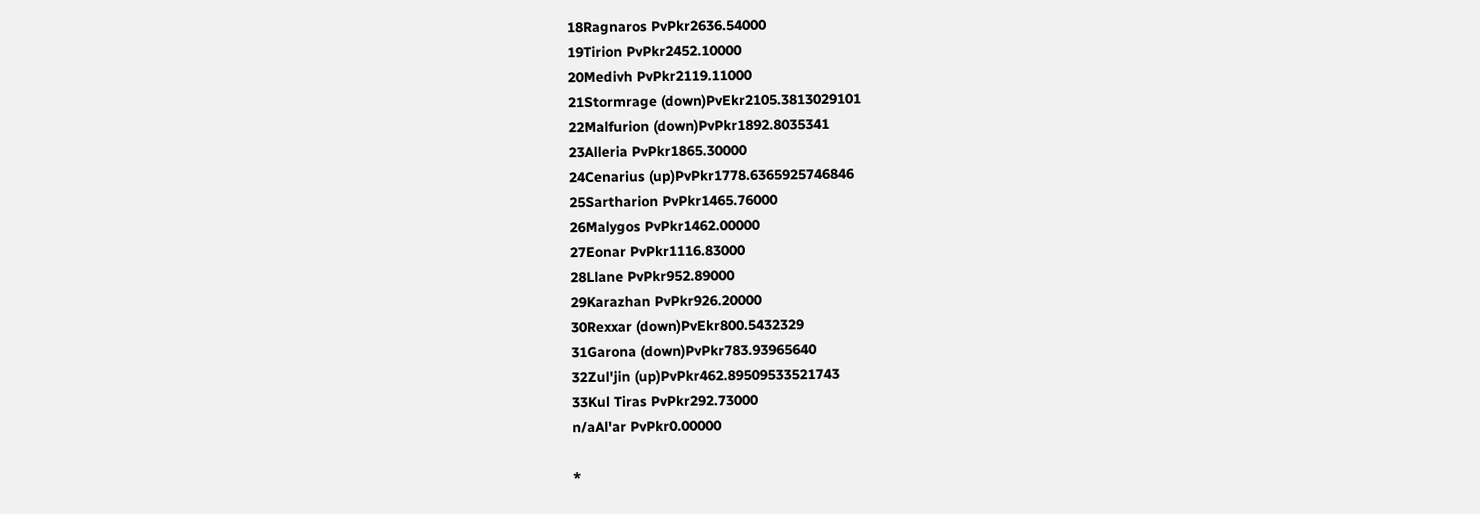18Ragnaros PvPkr2636.54000
19Tirion PvPkr2452.10000
20Medivh PvPkr2119.11000
21Stormrage (down)PvEkr2105.3813029101
22Malfurion (down)PvPkr1892.8035341
23Alleria PvPkr1865.30000
24Cenarius (up)PvPkr1778.6365925746846
25Sartharion PvPkr1465.76000
26Malygos PvPkr1462.00000
27Eonar PvPkr1116.83000
28Llane PvPkr952.89000
29Karazhan PvPkr926.20000
30Rexxar (down)PvEkr800.5432329
31Garona (down)PvPkr783.93965640
32Zul'jin (up)PvPkr462.89509533521743
33Kul Tiras PvPkr292.73000
n/aAl'ar PvPkr0.00000

*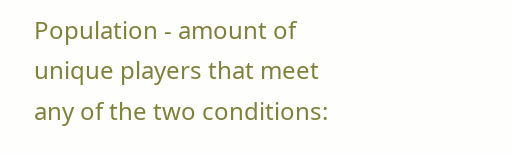Population - amount of unique players that meet any of the two conditions: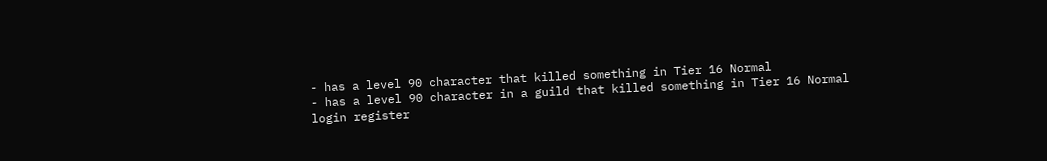- has a level 90 character that killed something in Tier 16 Normal
- has a level 90 character in a guild that killed something in Tier 16 Normal
login register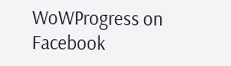WoWProgress on Facebook